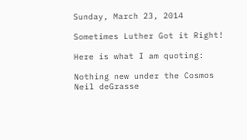Sunday, March 23, 2014

Sometimes Luther Got it Right!

Here is what I am quoting:

Nothing new under the Cosmos
Neil deGrasse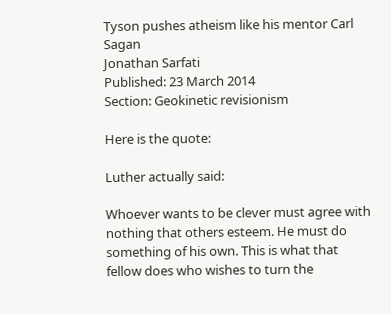Tyson pushes atheism like his mentor Carl Sagan
Jonathan Sarfati
Published: 23 March 2014
Section: Geokinetic revisionism

Here is the quote:

Luther actually said:

Whoever wants to be clever must agree with nothing that others esteem. He must do something of his own. This is what that fellow does who wishes to turn the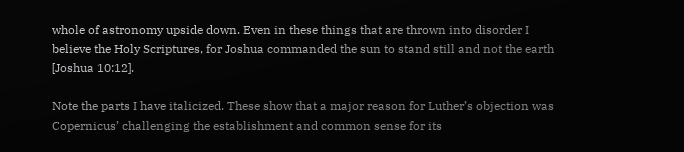whole of astronomy upside down. Even in these things that are thrown into disorder I believe the Holy Scriptures, for Joshua commanded the sun to stand still and not the earth [Joshua 10:12].

Note the parts I have italicized. These show that a major reason for Luther’s objection was Copernicus’ challenging the establishment and common sense for its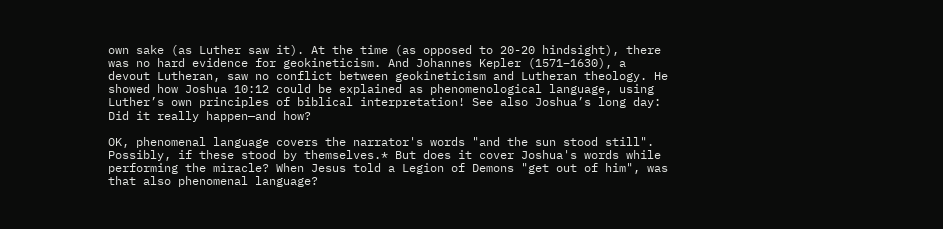own sake (as Luther saw it). At the time (as opposed to 20-20 hindsight), there was no hard evidence for geokineticism. And Johannes Kepler (1571–1630), a devout Lutheran, saw no conflict between geokineticism and Lutheran theology. He showed how Joshua 10:12 could be explained as phenomenological language, using Luther’s own principles of biblical interpretation! See also Joshua’s long day: Did it really happen—and how?

OK, phenomenal language covers the narrator's words "and the sun stood still". Possibly, if these stood by themselves.* But does it cover Joshua's words while performing the miracle? When Jesus told a Legion of Demons "get out of him", was that also phenomenal language?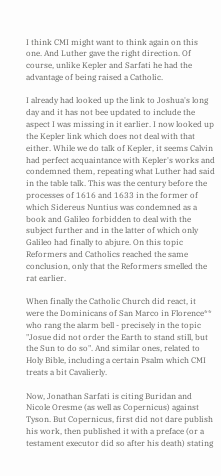I think CMI might want to think again on this one. And Luther gave the right direction. Of course, unlike Kepler and Sarfati he had the advantage of being raised a Catholic.

I already had looked up the link to Joshua's long day and it has not bee updated to include the aspect I was missing in it earlier. I now looked up the Kepler link which does not deal with that either. While we do talk of Kepler, it seems Calvin had perfect acquaintance with Kepler's works and condemned them, repeating what Luther had said in the table talk. This was the century before the processes of 1616 and 1633 in the former of which Sidereus Nuntius was condemned as a book and Galileo forbidden to deal with the subject further and in the latter of which only Galileo had finally to abjure. On this topic Reformers and Catholics reached the same conclusion, only that the Reformers smelled the rat earlier.

When finally the Catholic Church did react, it were the Dominicans of San Marco in Florence** who rang the alarm bell - precisely in the topic "Josue did not order the Earth to stand still, but the Sun to do so". And similar ones, related to Holy Bible, including a certain Psalm which CMI treats a bit Cavalierly.

Now, Jonathan Sarfati is citing Buridan and Nicole Oresme (as well as Copernicus) against Tyson. But Copernicus, first did not dare publish his work, then published it with a preface (or a testament executor did so after his death) stating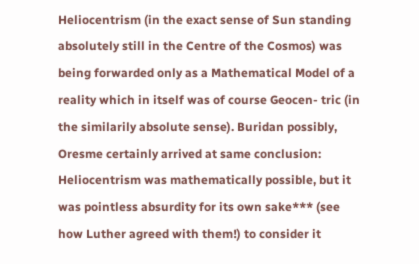Heliocentrism (in the exact sense of Sun standing absolutely still in the Centre of the Cosmos) was being forwarded only as a Mathematical Model of a reality which in itself was of course Geocen- tric (in the similarily absolute sense). Buridan possibly, Oresme certainly arrived at same conclusion: Heliocentrism was mathematically possible, but it was pointless absurdity for its own sake*** (see how Luther agreed with them!) to consider it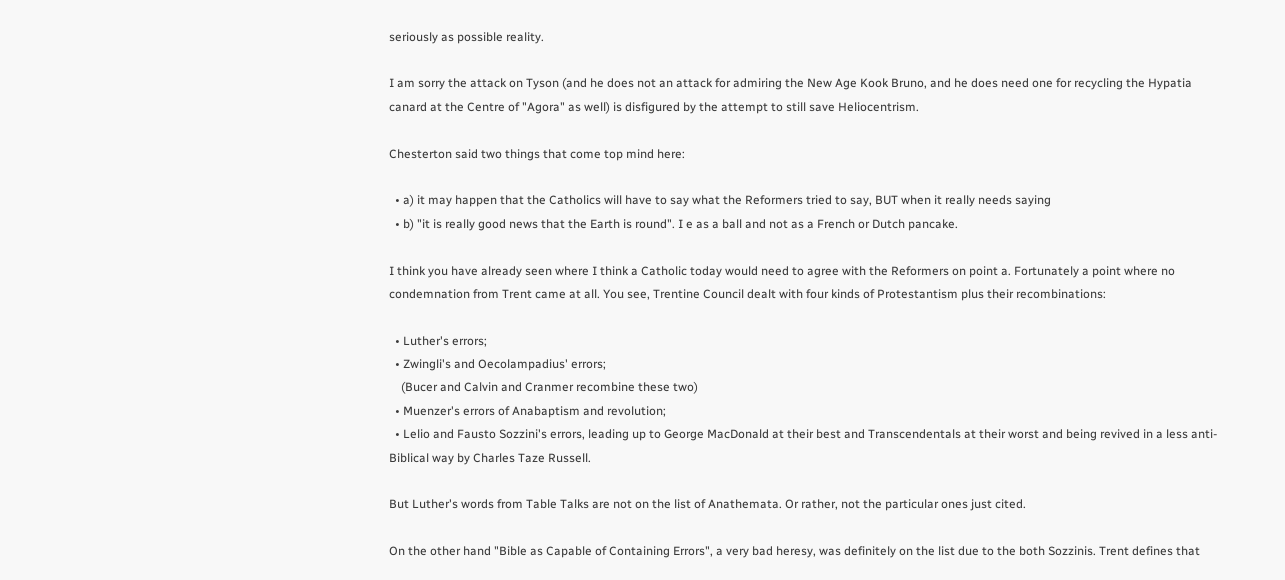seriously as possible reality.

I am sorry the attack on Tyson (and he does not an attack for admiring the New Age Kook Bruno, and he does need one for recycling the Hypatia canard at the Centre of "Agora" as well) is disfigured by the attempt to still save Heliocentrism.

Chesterton said two things that come top mind here:

  • a) it may happen that the Catholics will have to say what the Reformers tried to say, BUT when it really needs saying
  • b) "it is really good news that the Earth is round". I e as a ball and not as a French or Dutch pancake.

I think you have already seen where I think a Catholic today would need to agree with the Reformers on point a. Fortunately a point where no condemnation from Trent came at all. You see, Trentine Council dealt with four kinds of Protestantism plus their recombinations:

  • Luther's errors;
  • Zwingli's and Oecolampadius' errors;
    (Bucer and Calvin and Cranmer recombine these two)
  • Muenzer's errors of Anabaptism and revolution;
  • Lelio and Fausto Sozzini's errors, leading up to George MacDonald at their best and Transcendentals at their worst and being revived in a less anti-Biblical way by Charles Taze Russell.

But Luther's words from Table Talks are not on the list of Anathemata. Or rather, not the particular ones just cited.

On the other hand "Bible as Capable of Containing Errors", a very bad heresy, was definitely on the list due to the both Sozzinis. Trent defines that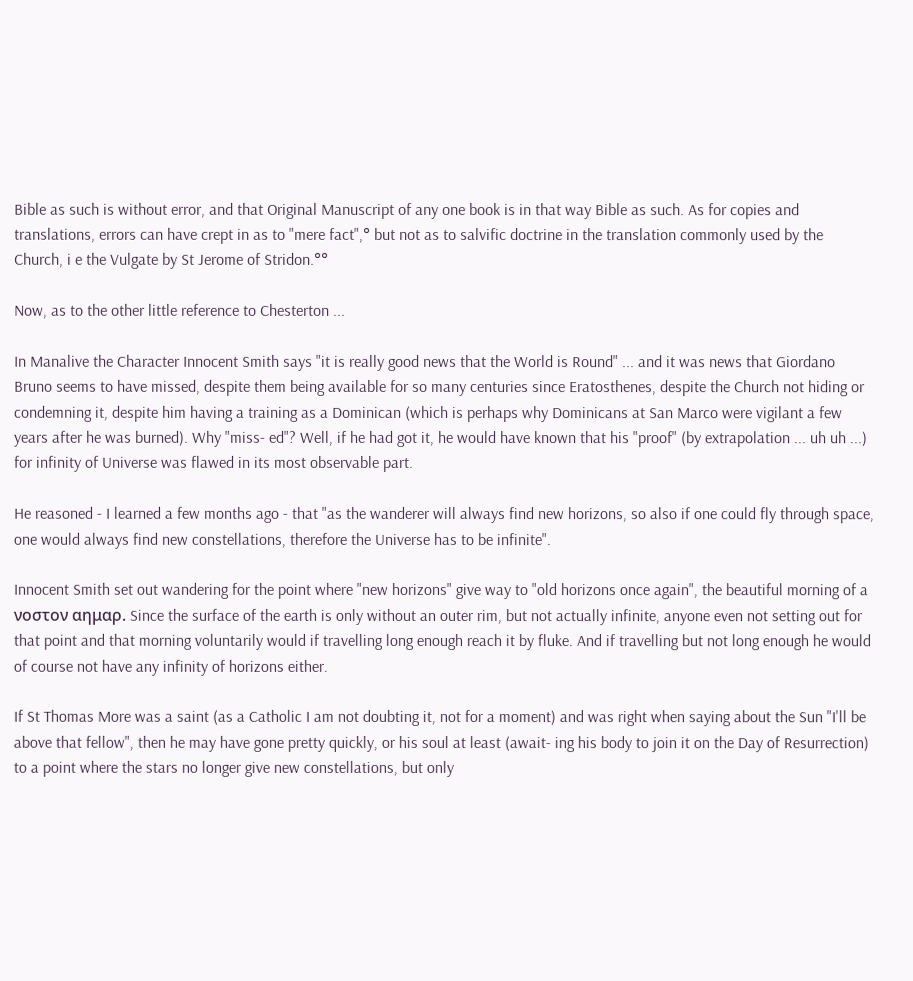Bible as such is without error, and that Original Manuscript of any one book is in that way Bible as such. As for copies and translations, errors can have crept in as to "mere fact",° but not as to salvific doctrine in the translation commonly used by the Church, i e the Vulgate by St Jerome of Stridon.°°

Now, as to the other little reference to Chesterton ...

In Manalive the Character Innocent Smith says "it is really good news that the World is Round" ... and it was news that Giordano Bruno seems to have missed, despite them being available for so many centuries since Eratosthenes, despite the Church not hiding or condemning it, despite him having a training as a Dominican (which is perhaps why Dominicans at San Marco were vigilant a few years after he was burned). Why "miss- ed"? Well, if he had got it, he would have known that his "proof" (by extrapolation ... uh uh ...) for infinity of Universe was flawed in its most observable part.

He reasoned - I learned a few months ago - that "as the wanderer will always find new horizons, so also if one could fly through space, one would always find new constellations, therefore the Universe has to be infinite".

Innocent Smith set out wandering for the point where "new horizons" give way to "old horizons once again", the beautiful morning of a νοστον αημαρ. Since the surface of the earth is only without an outer rim, but not actually infinite, anyone even not setting out for that point and that morning voluntarily would if travelling long enough reach it by fluke. And if travelling but not long enough he would of course not have any infinity of horizons either.

If St Thomas More was a saint (as a Catholic I am not doubting it, not for a moment) and was right when saying about the Sun "I'll be above that fellow", then he may have gone pretty quickly, or his soul at least (await- ing his body to join it on the Day of Resurrection) to a point where the stars no longer give new constellations, but only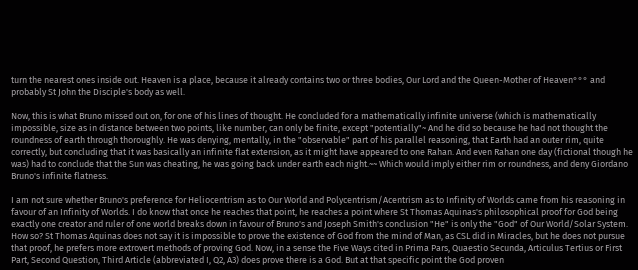turn the nearest ones inside out. Heaven is a place, because it already contains two or three bodies, Our Lord and the Queen-Mother of Heaven°°° and probably St John the Disciple's body as well.

Now, this is what Bruno missed out on, for one of his lines of thought. He concluded for a mathematically infinite universe (which is mathematically impossible, size as in distance between two points, like number, can only be finite, except "potentially"~ And he did so because he had not thought the roundness of earth through thoroughly. He was denying, mentally, in the "observable" part of his parallel reasoning, that Earth had an outer rim, quite correctly, but concluding that it was basically an infinite flat extension, as it might have appeared to one Rahan. And even Rahan one day (fictional though he was) had to conclude that the Sun was cheating, he was going back under earth each night.~~ Which would imply either rim or roundness, and deny Giordano Bruno's infinite flatness.

I am not sure whether Bruno's preference for Heliocentrism as to Our World and Polycentrism/Acentrism as to Infinity of Worlds came from his reasoning in favour of an Infinity of Worlds. I do know that once he reaches that point, he reaches a point where St Thomas Aquinas's philosophical proof for God being exactly one creator and ruler of one world breaks down in favour of Bruno's and Joseph Smith's conclusion "He" is only the "God" of Our World/Solar System. How so? St Thomas Aquinas does not say it is impossible to prove the existence of God from the mind of Man, as CSL did in Miracles, but he does not pursue that proof, he prefers more extrovert methods of proving God. Now, in a sense the Five Ways cited in Prima Pars, Quaestio Secunda, Articulus Tertius or First Part, Second Question, Third Article (abbreviated I, Q2, A3) does prove there is a God. But at that specific point the God proven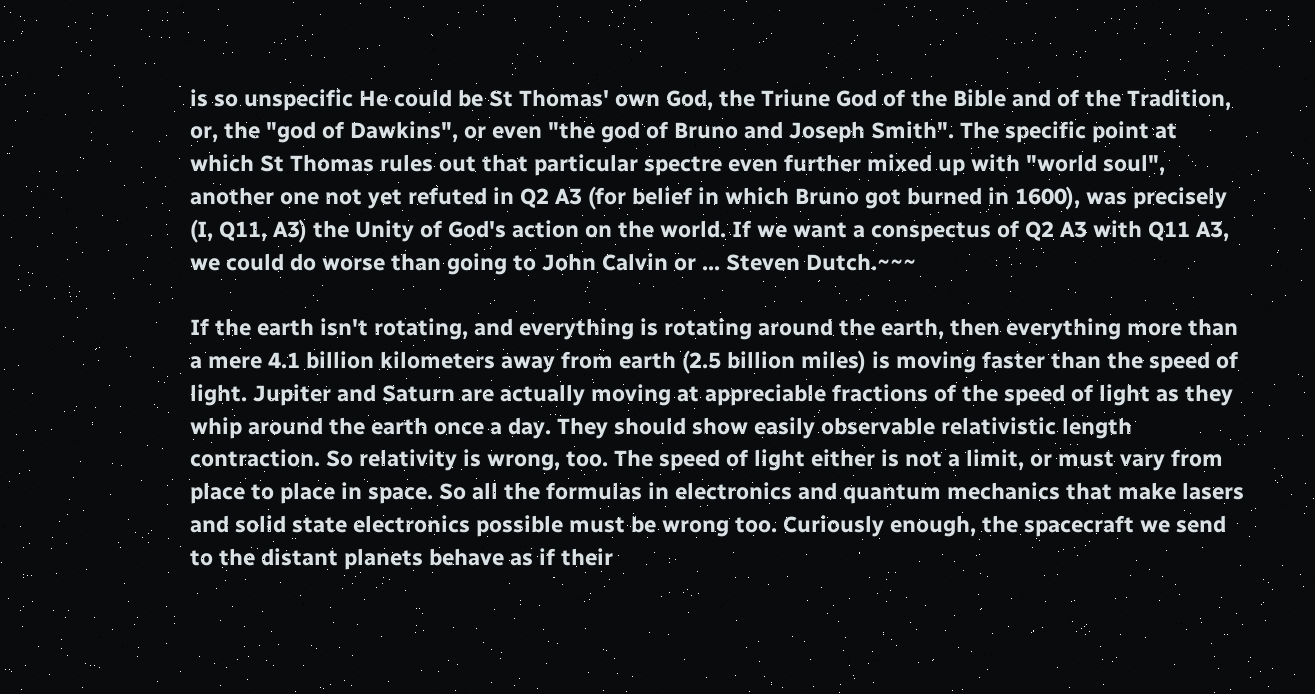is so unspecific He could be St Thomas' own God, the Triune God of the Bible and of the Tradition, or, the "god of Dawkins", or even "the god of Bruno and Joseph Smith". The specific point at which St Thomas rules out that particular spectre even further mixed up with "world soul", another one not yet refuted in Q2 A3 (for belief in which Bruno got burned in 1600), was precisely (I, Q11, A3) the Unity of God's action on the world. If we want a conspectus of Q2 A3 with Q11 A3, we could do worse than going to John Calvin or ... Steven Dutch.~~~

If the earth isn't rotating, and everything is rotating around the earth, then everything more than a mere 4.1 billion kilometers away from earth (2.5 billion miles) is moving faster than the speed of light. Jupiter and Saturn are actually moving at appreciable fractions of the speed of light as they whip around the earth once a day. They should show easily observable relativistic length contraction. So relativity is wrong, too. The speed of light either is not a limit, or must vary from place to place in space. So all the formulas in electronics and quantum mechanics that make lasers and solid state electronics possible must be wrong too. Curiously enough, the spacecraft we send to the distant planets behave as if their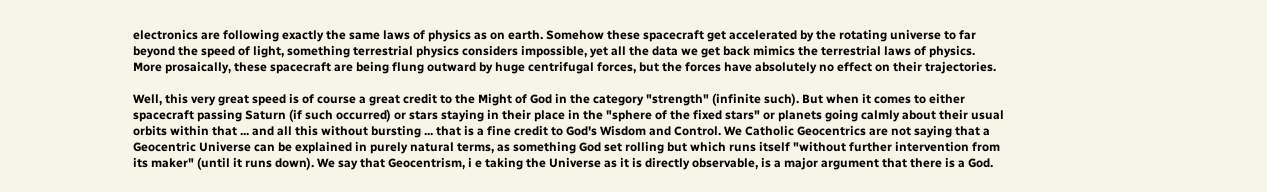electronics are following exactly the same laws of physics as on earth. Somehow these spacecraft get accelerated by the rotating universe to far beyond the speed of light, something terrestrial physics considers impossible, yet all the data we get back mimics the terrestrial laws of physics. More prosaically, these spacecraft are being flung outward by huge centrifugal forces, but the forces have absolutely no effect on their trajectories.

Well, this very great speed is of course a great credit to the Might of God in the category "strength" (infinite such). But when it comes to either spacecraft passing Saturn (if such occurred) or stars staying in their place in the "sphere of the fixed stars" or planets going calmly about their usual orbits within that ... and all this without bursting ... that is a fine credit to God's Wisdom and Control. We Catholic Geocentrics are not saying that a Geocentric Universe can be explained in purely natural terms, as something God set rolling but which runs itself "without further intervention from its maker" (until it runs down). We say that Geocentrism, i e taking the Universe as it is directly observable, is a major argument that there is a God.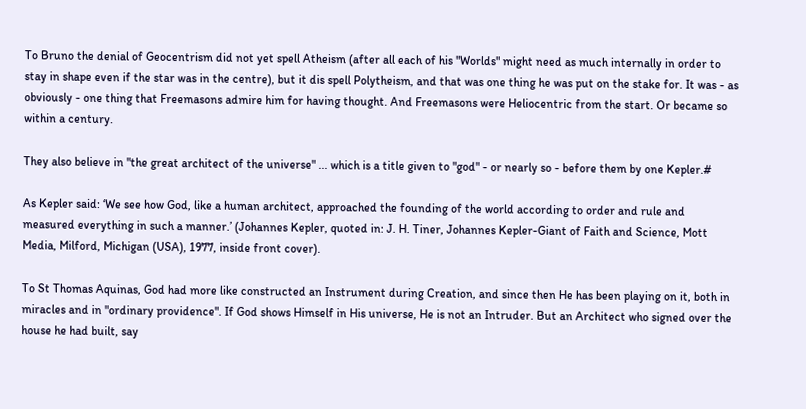To Bruno the denial of Geocentrism did not yet spell Atheism (after all each of his "Worlds" might need as much internally in order to stay in shape even if the star was in the centre), but it dis spell Polytheism, and that was one thing he was put on the stake for. It was - as obviously - one thing that Freemasons admire him for having thought. And Freemasons were Heliocentric from the start. Or became so within a century.

They also believe in "the great architect of the universe" ... which is a title given to "god" - or nearly so - before them by one Kepler.#

As Kepler said: ‘We see how God, like a human architect, approached the founding of the world according to order and rule and measured everything in such a manner.’ (Johannes Kepler, quoted in: J. H. Tiner, Johannes Kepler-Giant of Faith and Science, Mott Media, Milford, Michigan (USA), 1977, inside front cover).

To St Thomas Aquinas, God had more like constructed an Instrument during Creation, and since then He has been playing on it, both in miracles and in "ordinary providence". If God shows Himself in His universe, He is not an Intruder. But an Architect who signed over the house he had built, say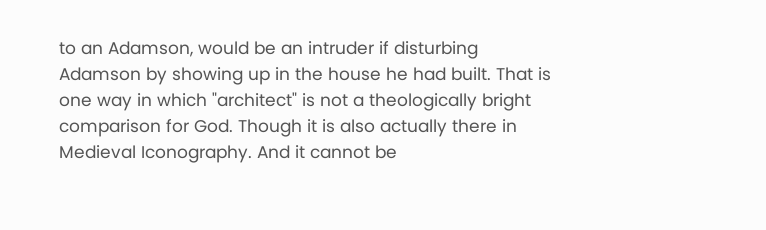to an Adamson, would be an intruder if disturbing Adamson by showing up in the house he had built. That is one way in which "architect" is not a theologically bright comparison for God. Though it is also actually there in Medieval Iconography. And it cannot be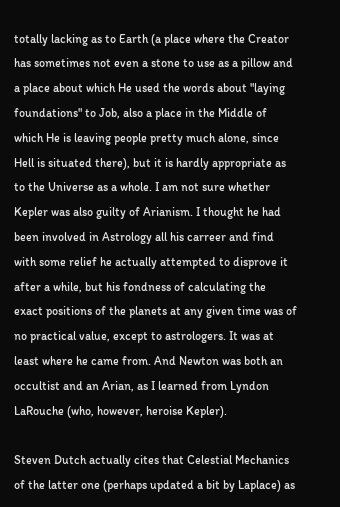totally lacking as to Earth (a place where the Creator has sometimes not even a stone to use as a pillow and a place about which He used the words about "laying foundations" to Job, also a place in the Middle of which He is leaving people pretty much alone, since Hell is situated there), but it is hardly appropriate as to the Universe as a whole. I am not sure whether Kepler was also guilty of Arianism. I thought he had been involved in Astrology all his carreer and find with some relief he actually attempted to disprove it after a while, but his fondness of calculating the exact positions of the planets at any given time was of no practical value, except to astrologers. It was at least where he came from. And Newton was both an occultist and an Arian, as I learned from Lyndon LaRouche (who, however, heroise Kepler).

Steven Dutch actually cites that Celestial Mechanics of the latter one (perhaps updated a bit by Laplace) as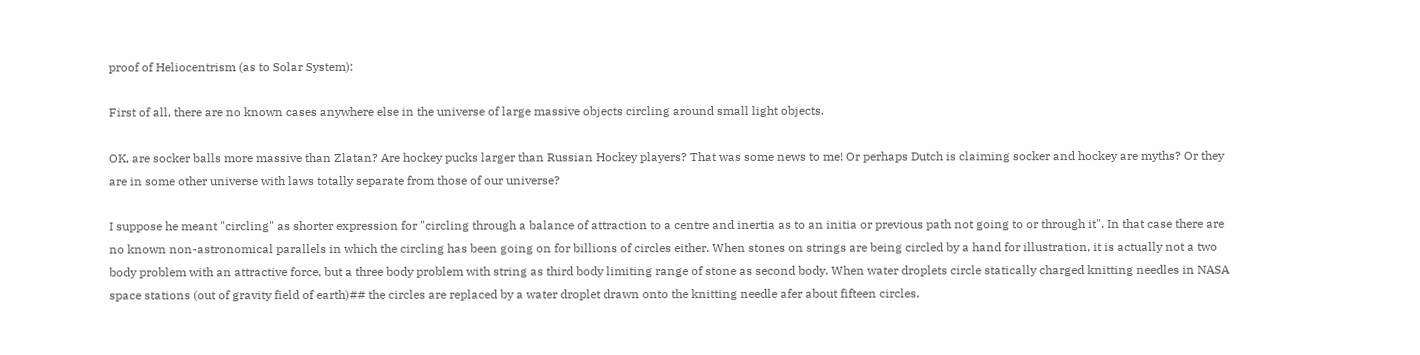proof of Heliocentrism (as to Solar System):

First of all, there are no known cases anywhere else in the universe of large massive objects circling around small light objects.

OK, are socker balls more massive than Zlatan? Are hockey pucks larger than Russian Hockey players? That was some news to me! Or perhaps Dutch is claiming socker and hockey are myths? Or they are in some other universe with laws totally separate from those of our universe?

I suppose he meant "circling" as shorter expression for "circling through a balance of attraction to a centre and inertia as to an initia or previous path not going to or through it". In that case there are no known non-astronomical parallels in which the circling has been going on for billions of circles either. When stones on strings are being circled by a hand for illustration, it is actually not a two body problem with an attractive force, but a three body problem with string as third body limiting range of stone as second body. When water droplets circle statically charged knitting needles in NASA space stations (out of gravity field of earth)## the circles are replaced by a water droplet drawn onto the knitting needle afer about fifteen circles.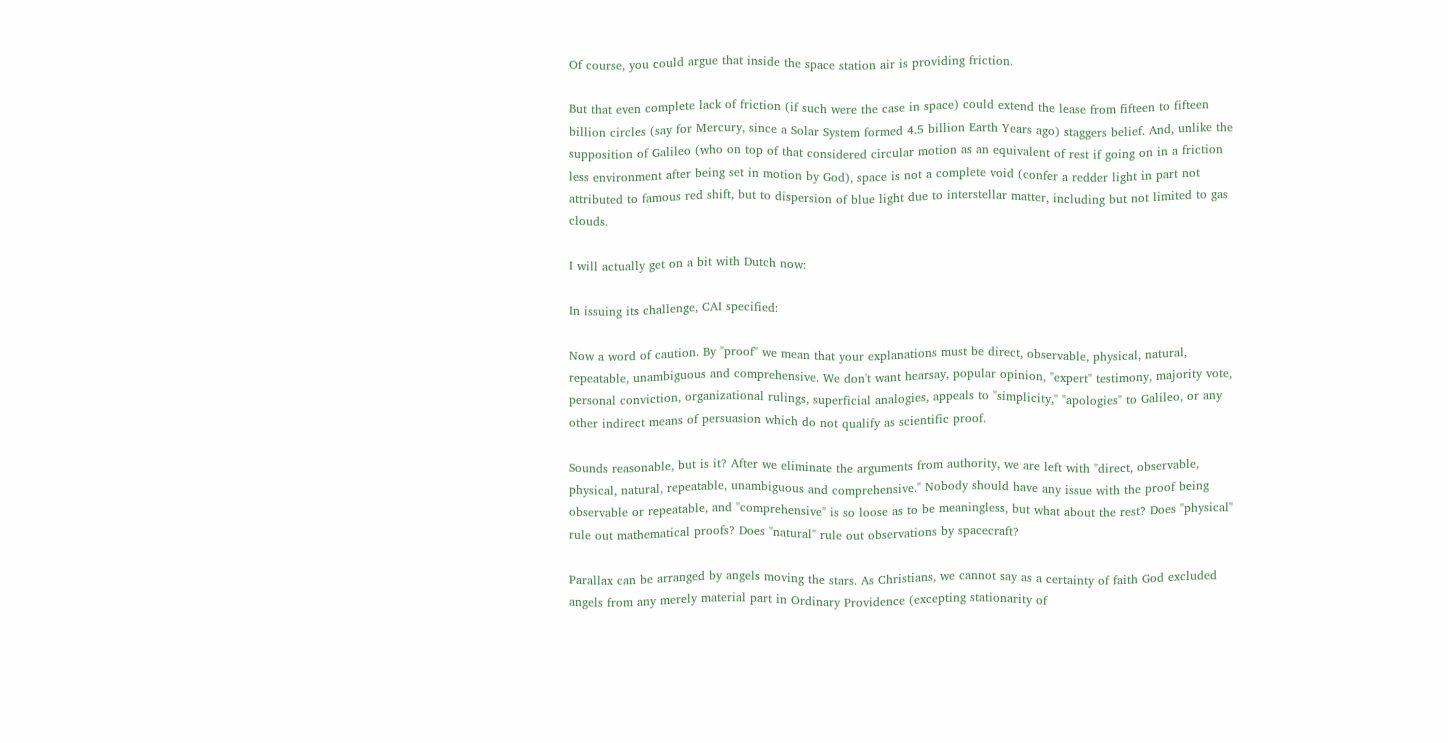Of course, you could argue that inside the space station air is providing friction.

But that even complete lack of friction (if such were the case in space) could extend the lease from fifteen to fifteen billion circles (say for Mercury, since a Solar System formed 4.5 billion Earth Years ago) staggers belief. And, unlike the supposition of Galileo (who on top of that considered circular motion as an equivalent of rest if going on in a friction less environment after being set in motion by God), space is not a complete void (confer a redder light in part not attributed to famous red shift, but to dispersion of blue light due to interstellar matter, including but not limited to gas clouds.

I will actually get on a bit with Dutch now:

In issuing its challenge, CAI specified:

Now a word of caution. By "proof" we mean that your explanations must be direct, observable, physical, natural, repeatable, unambiguous and comprehensive. We don't want hearsay, popular opinion, "expert" testimony, majority vote, personal conviction, organizational rulings, superficial analogies, appeals to "simplicity," "apologies" to Galileo, or any other indirect means of persuasion which do not qualify as scientific proof.

Sounds reasonable, but is it? After we eliminate the arguments from authority, we are left with "direct, observable, physical, natural, repeatable, unambiguous and comprehensive." Nobody should have any issue with the proof being observable or repeatable, and "comprehensive" is so loose as to be meaningless, but what about the rest? Does "physical" rule out mathematical proofs? Does "natural" rule out observations by spacecraft?

Parallax can be arranged by angels moving the stars. As Christians, we cannot say as a certainty of faith God excluded angels from any merely material part in Ordinary Providence (excepting stationarity of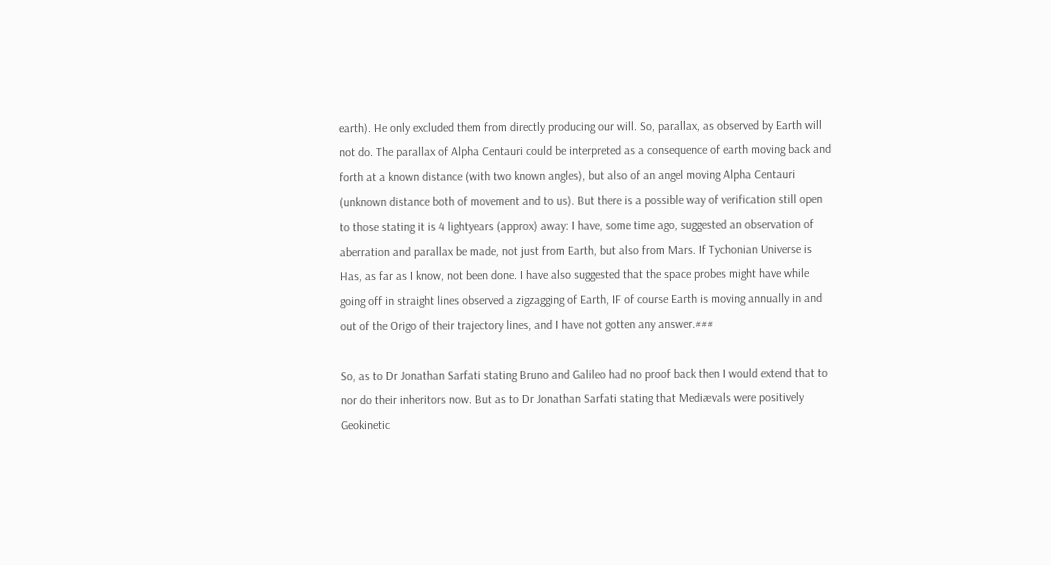earth). He only excluded them from directly producing our will. So, parallax, as observed by Earth will not do. The parallax of Alpha Centauri could be interpreted as a consequence of earth moving back and forth at a known distance (with two known angles), but also of an angel moving Alpha Centauri (unknown distance both of movement and to us). But there is a possible way of verification still open to those stating it is 4 lightyears (approx) away: I have, some time ago, suggested an observation of aberration and parallax be made, not just from Earth, but also from Mars. If Tychonian Universe is Has, as far as I know, not been done. I have also suggested that the space probes might have while going off in straight lines observed a zigzagging of Earth, IF of course Earth is moving annually in and out of the Origo of their trajectory lines, and I have not gotten any answer.###

So, as to Dr Jonathan Sarfati stating Bruno and Galileo had no proof back then I would extend that to nor do their inheritors now. But as to Dr Jonathan Sarfati stating that Mediævals were positively Geokinetic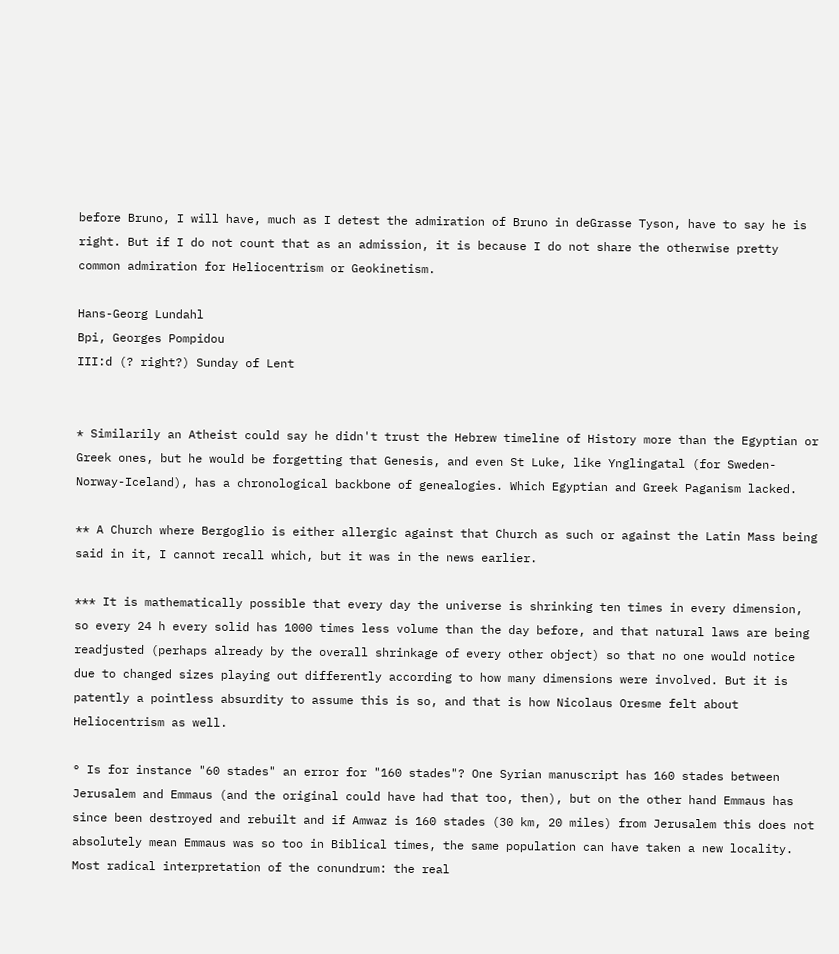before Bruno, I will have, much as I detest the admiration of Bruno in deGrasse Tyson, have to say he is right. But if I do not count that as an admission, it is because I do not share the otherwise pretty common admiration for Heliocentrism or Geokinetism.

Hans-Georg Lundahl
Bpi, Georges Pompidou
III:d (? right?) Sunday of Lent


* Similarily an Atheist could say he didn't trust the Hebrew timeline of History more than the Egyptian or Greek ones, but he would be forgetting that Genesis, and even St Luke, like Ynglingatal (for Sweden-Norway-Iceland), has a chronological backbone of genealogies. Which Egyptian and Greek Paganism lacked.

** A Church where Bergoglio is either allergic against that Church as such or against the Latin Mass being said in it, I cannot recall which, but it was in the news earlier.

*** It is mathematically possible that every day the universe is shrinking ten times in every dimension, so every 24 h every solid has 1000 times less volume than the day before, and that natural laws are being readjusted (perhaps already by the overall shrinkage of every other object) so that no one would notice due to changed sizes playing out differently according to how many dimensions were involved. But it is patently a pointless absurdity to assume this is so, and that is how Nicolaus Oresme felt about Heliocentrism as well.

° Is for instance "60 stades" an error for "160 stades"? One Syrian manuscript has 160 stades between Jerusalem and Emmaus (and the original could have had that too, then), but on the other hand Emmaus has since been destroyed and rebuilt and if Amwaz is 160 stades (30 km, 20 miles) from Jerusalem this does not absolutely mean Emmaus was so too in Biblical times, the same population can have taken a new locality. Most radical interpretation of the conundrum: the real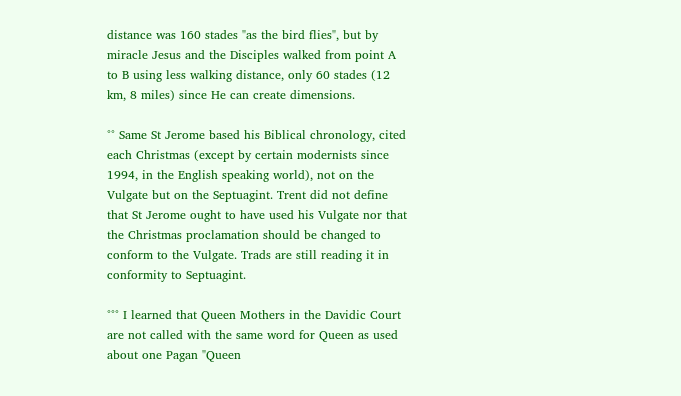distance was 160 stades "as the bird flies", but by miracle Jesus and the Disciples walked from point A to B using less walking distance, only 60 stades (12 km, 8 miles) since He can create dimensions.

°° Same St Jerome based his Biblical chronology, cited each Christmas (except by certain modernists since 1994, in the English speaking world), not on the Vulgate but on the Septuagint. Trent did not define that St Jerome ought to have used his Vulgate nor that the Christmas proclamation should be changed to conform to the Vulgate. Trads are still reading it in conformity to Septuagint.

°°° I learned that Queen Mothers in the Davidic Court are not called with the same word for Queen as used about one Pagan "Queen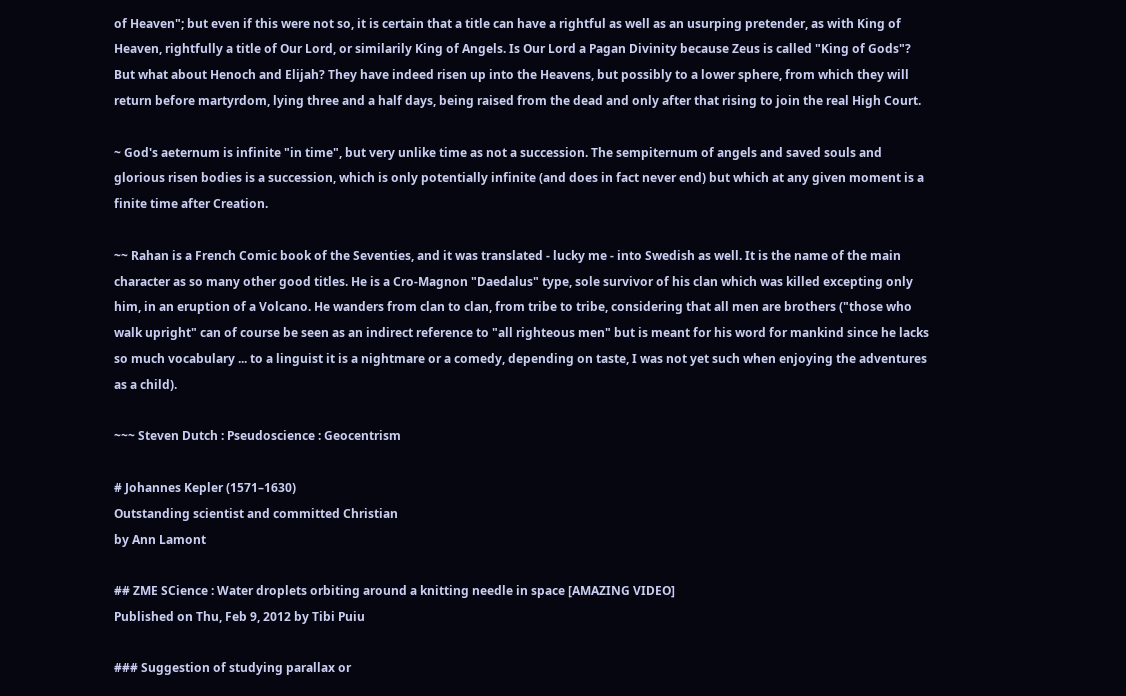of Heaven"; but even if this were not so, it is certain that a title can have a rightful as well as an usurping pretender, as with King of Heaven, rightfully a title of Our Lord, or similarily King of Angels. Is Our Lord a Pagan Divinity because Zeus is called "King of Gods"? But what about Henoch and Elijah? They have indeed risen up into the Heavens, but possibly to a lower sphere, from which they will return before martyrdom, lying three and a half days, being raised from the dead and only after that rising to join the real High Court.

~ God's aeternum is infinite "in time", but very unlike time as not a succession. The sempiternum of angels and saved souls and glorious risen bodies is a succession, which is only potentially infinite (and does in fact never end) but which at any given moment is a finite time after Creation.

~~ Rahan is a French Comic book of the Seventies, and it was translated - lucky me - into Swedish as well. It is the name of the main character as so many other good titles. He is a Cro-Magnon "Daedalus" type, sole survivor of his clan which was killed excepting only him, in an eruption of a Volcano. He wanders from clan to clan, from tribe to tribe, considering that all men are brothers ("those who walk upright" can of course be seen as an indirect reference to "all righteous men" but is meant for his word for mankind since he lacks so much vocabulary ... to a linguist it is a nightmare or a comedy, depending on taste, I was not yet such when enjoying the adventures as a child).

~~~ Steven Dutch : Pseudoscience : Geocentrism

# Johannes Kepler (1571–1630)
Outstanding scientist and committed Christian
by Ann Lamont

## ZME SCience : Water droplets orbiting around a knitting needle in space [AMAZING VIDEO]
Published on Thu, Feb 9, 2012 by Tibi Puiu

### Suggestion of studying parallax or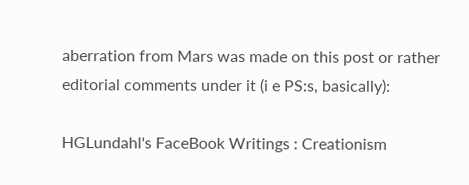aberration from Mars was made on this post or rather editorial comments under it (i e PS:s, basically):

HGLundahl's FaceBook Writings : Creationism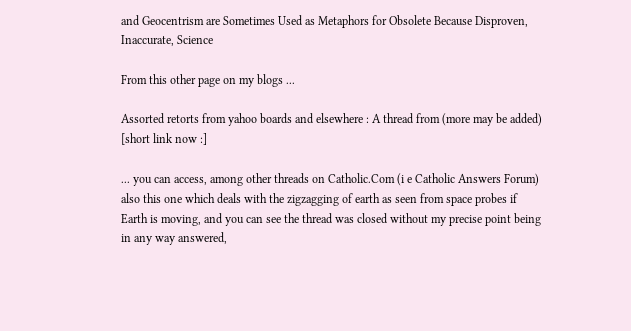and Geocentrism are Sometimes Used as Metaphors for Obsolete Because Disproven, Inaccurate, Science

From this other page on my blogs ...

Assorted retorts from yahoo boards and elsewhere : A thread from (more may be added)
[short link now :]

... you can access, among other threads on Catholic.Com (i e Catholic Answers Forum) also this one which deals with the zigzagging of earth as seen from space probes if Earth is moving, and you can see the thread was closed without my precise point being in any way answered,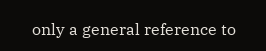only a general reference to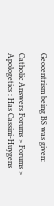Geocentrism being BS was given:

Catholic Answers Forums > Forums > Apologetics : Has Cassini-Huygens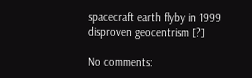spacecraft earth flyby in 1999 disproven geocentrism [?]

No comments: